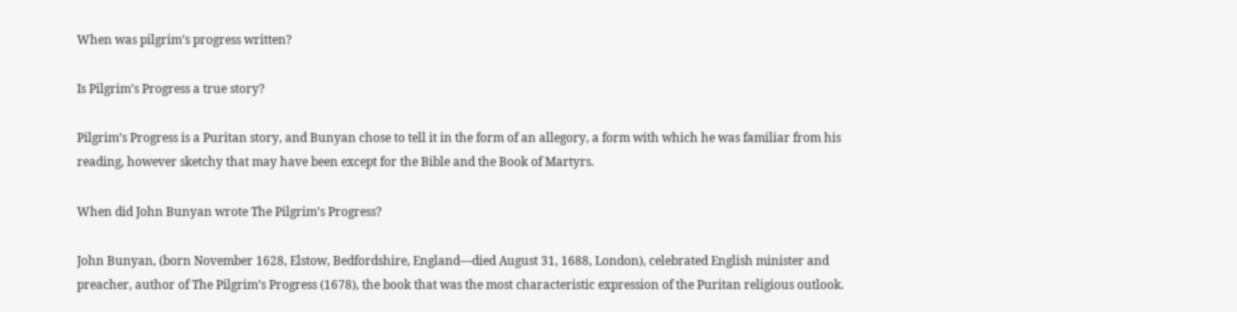When was pilgrim’s progress written?

Is Pilgrim’s Progress a true story?

Pilgrim’s Progress is a Puritan story, and Bunyan chose to tell it in the form of an allegory, a form with which he was familiar from his reading, however sketchy that may have been except for the Bible and the Book of Martyrs.

When did John Bunyan wrote The Pilgrim’s Progress?

John Bunyan, (born November 1628, Elstow, Bedfordshire, England—died August 31, 1688, London), celebrated English minister and preacher, author of The Pilgrim’s Progress (1678), the book that was the most characteristic expression of the Puritan religious outlook.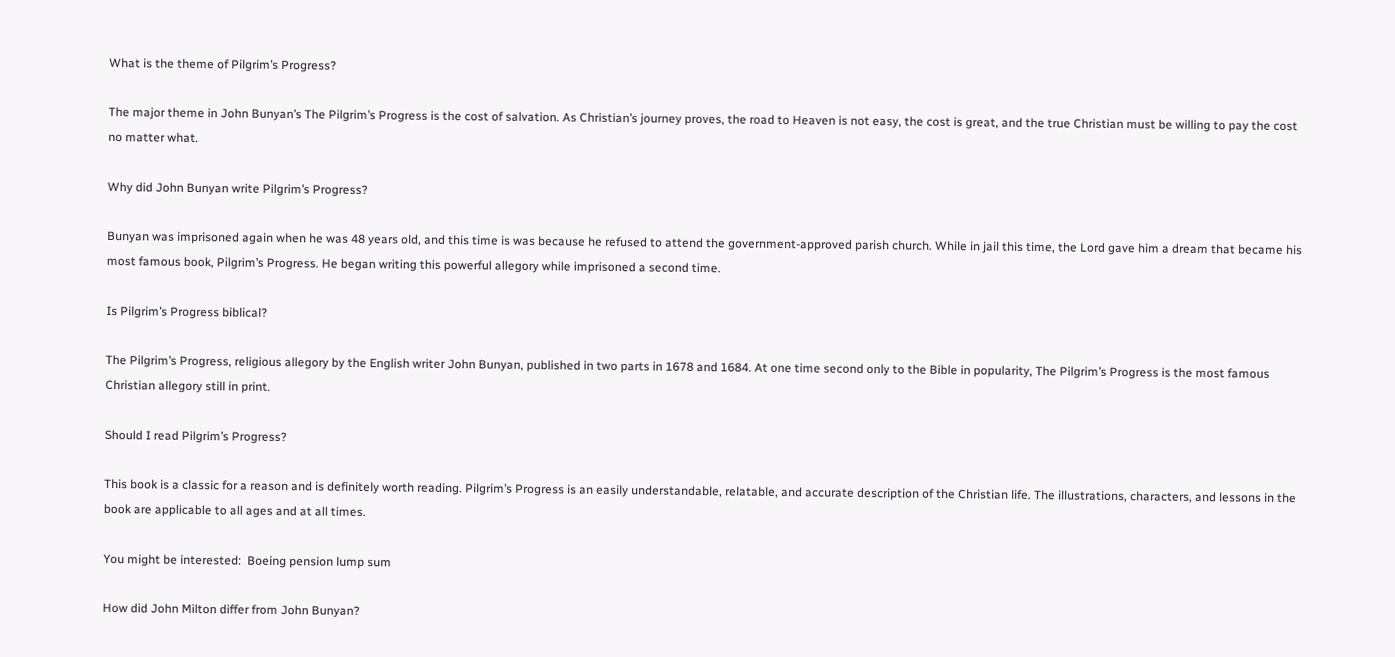What is the theme of Pilgrim’s Progress?

The major theme in John Bunyan’s The Pilgrim’s Progress is the cost of salvation. As Christian’s journey proves, the road to Heaven is not easy, the cost is great, and the true Christian must be willing to pay the cost no matter what.

Why did John Bunyan write Pilgrim’s Progress?

Bunyan was imprisoned again when he was 48 years old, and this time is was because he refused to attend the government-approved parish church. While in jail this time, the Lord gave him a dream that became his most famous book, Pilgrim’s Progress. He began writing this powerful allegory while imprisoned a second time.

Is Pilgrim’s Progress biblical?

The Pilgrim’s Progress, religious allegory by the English writer John Bunyan, published in two parts in 1678 and 1684. At one time second only to the Bible in popularity, The Pilgrim’s Progress is the most famous Christian allegory still in print.

Should I read Pilgrim’s Progress?

This book is a classic for a reason and is definitely worth reading. Pilgrim’s Progress is an easily understandable, relatable, and accurate description of the Christian life. The illustrations, characters, and lessons in the book are applicable to all ages and at all times.

You might be interested:  Boeing pension lump sum

How did John Milton differ from John Bunyan?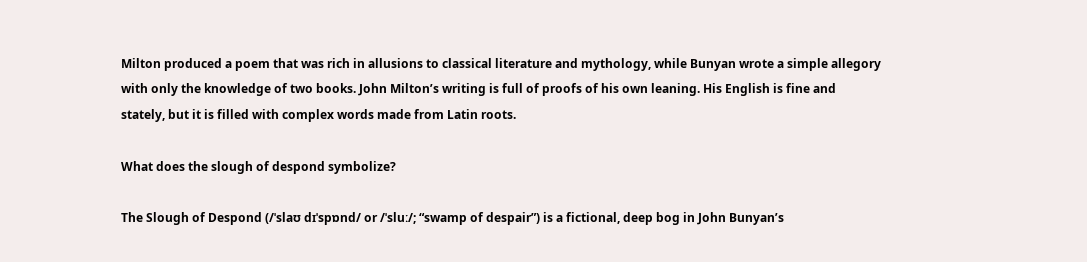Milton produced a poem that was rich in allusions to classical literature and mythology, while Bunyan wrote a simple allegory with only the knowledge of two books. John Milton’s writing is full of proofs of his own leaning. His English is fine and stately, but it is filled with complex words made from Latin roots.

What does the slough of despond symbolize?

The Slough of Despond (/ˈslaʊ dɪˈspɒnd/ or /ˈsluː/; “swamp of despair”) is a fictional, deep bog in John Bunyan’s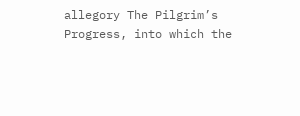allegory The Pilgrim’s Progress, into which the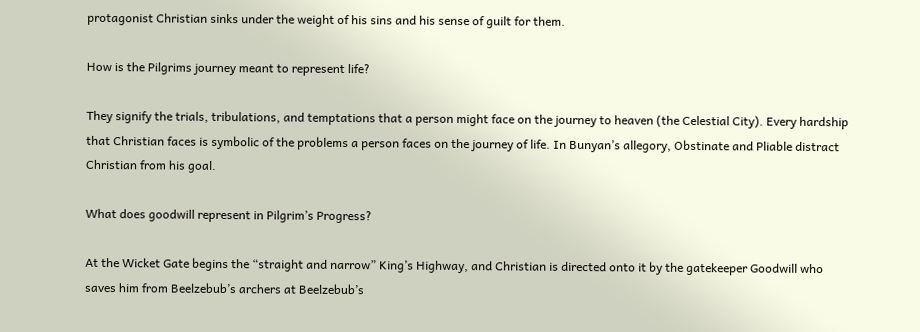protagonist Christian sinks under the weight of his sins and his sense of guilt for them.

How is the Pilgrims journey meant to represent life?

They signify the trials, tribulations, and temptations that a person might face on the journey to heaven (the Celestial City). Every hardship that Christian faces is symbolic of the problems a person faces on the journey of life. In Bunyan’s allegory, Obstinate and Pliable distract Christian from his goal.

What does goodwill represent in Pilgrim’s Progress?

At the Wicket Gate begins the “straight and narrow” King’s Highway, and Christian is directed onto it by the gatekeeper Goodwill who saves him from Beelzebub’s archers at Beelzebub’s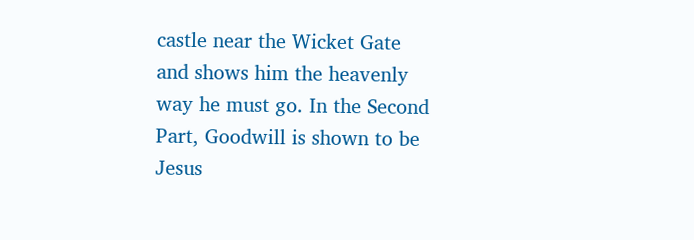castle near the Wicket Gate and shows him the heavenly way he must go. In the Second Part, Goodwill is shown to be Jesus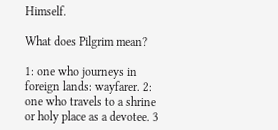Himself.

What does Pilgrim mean?

1: one who journeys in foreign lands: wayfarer. 2: one who travels to a shrine or holy place as a devotee. 3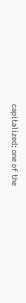capitalized: one of the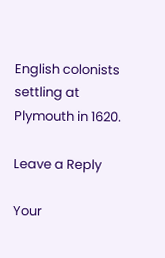English colonists settling at Plymouth in 1620.

Leave a Reply

Your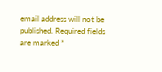email address will not be published. Required fields are marked *